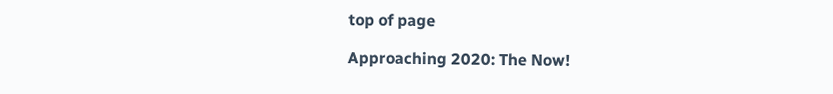top of page

Approaching 2020: The Now!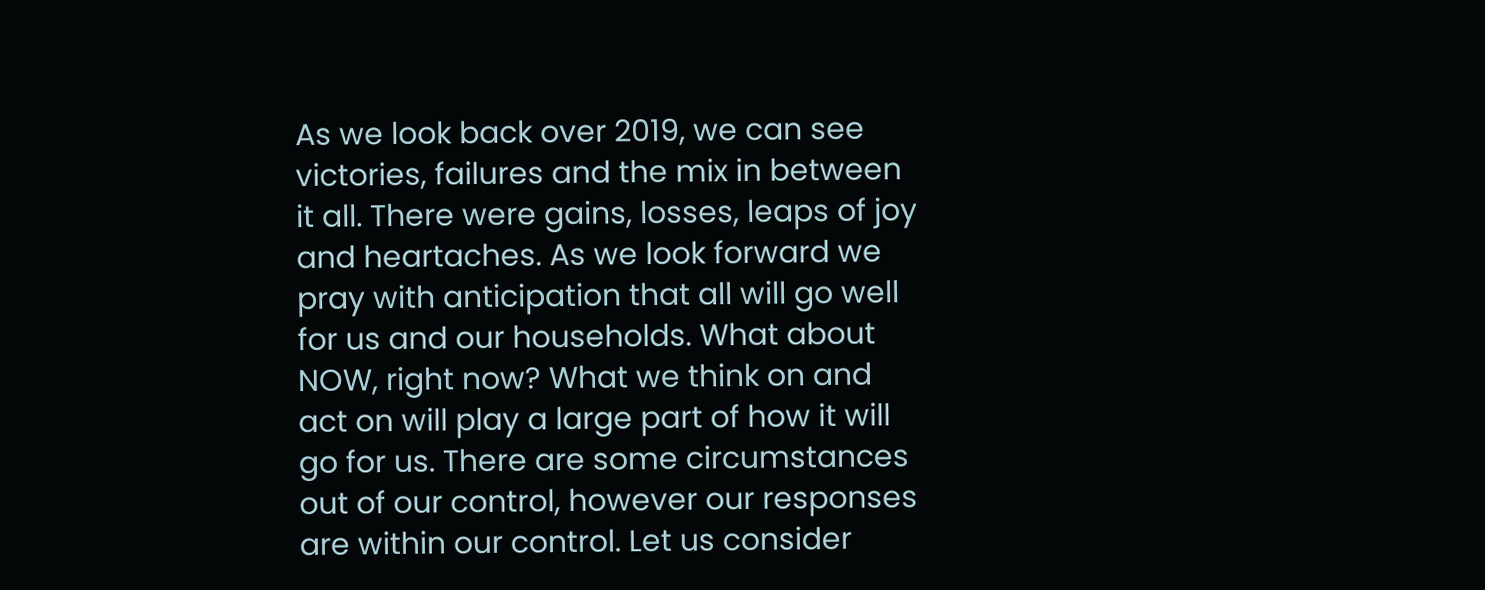As we look back over 2019, we can see victories, failures and the mix in between it all. There were gains, losses, leaps of joy and heartaches. As we look forward we pray with anticipation that all will go well for us and our households. What about NOW, right now? What we think on and act on will play a large part of how it will go for us. There are some circumstances out of our control, however our responses are within our control. Let us consider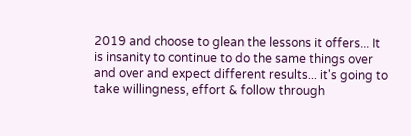2019 and choose to glean the lessons it offers... It is insanity to continue to do the same things over and over and expect different results... it's going to take willingness, effort & follow through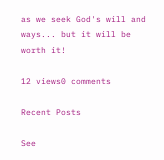as we seek God's will and ways... but it will be worth it!

12 views0 comments

Recent Posts

See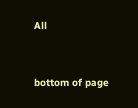All


bottom of page